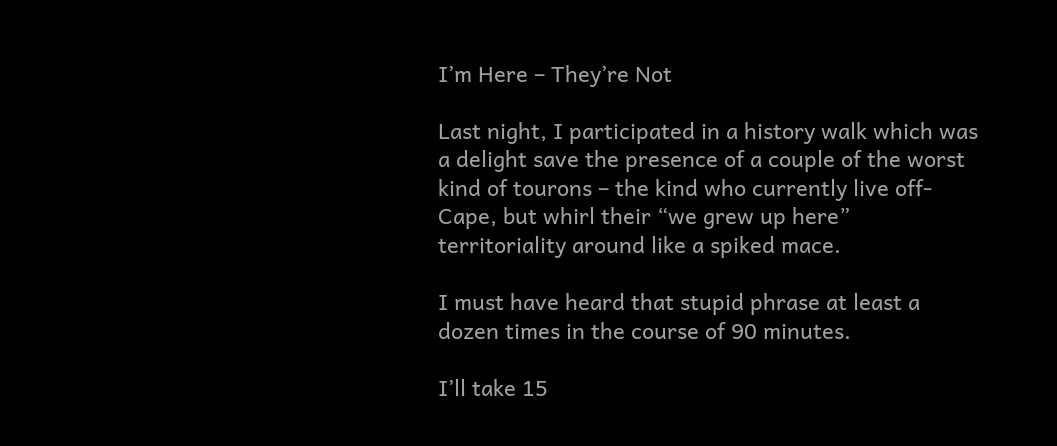I’m Here – They’re Not

Last night, I participated in a history walk which was a delight save the presence of a couple of the worst kind of tourons – the kind who currently live off-Cape, but whirl their “we grew up here” territoriality around like a spiked mace.

I must have heard that stupid phrase at least a dozen times in the course of 90 minutes.

I’ll take 15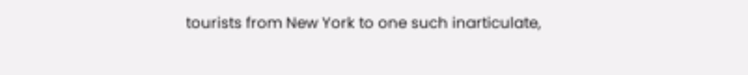tourists from New York to one such inarticulate,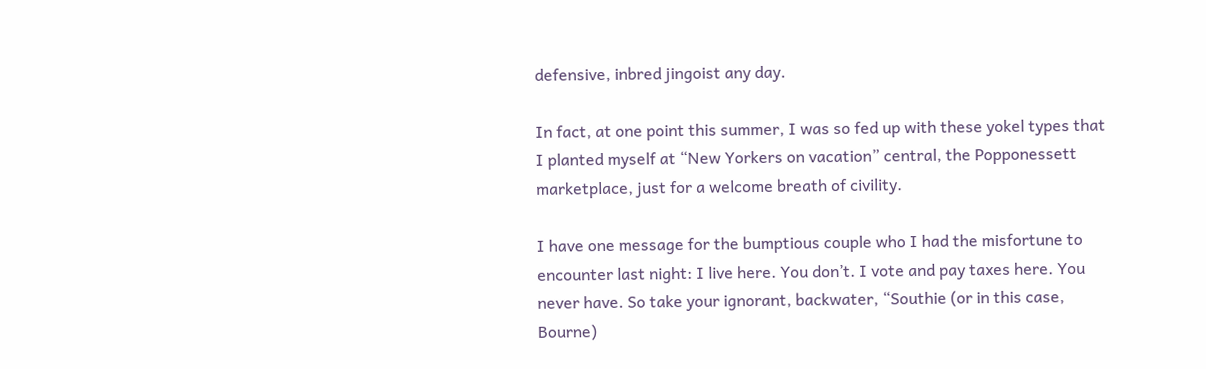defensive, inbred jingoist any day.

In fact, at one point this summer, I was so fed up with these yokel types that I planted myself at “New Yorkers on vacation” central, the Popponessett marketplace, just for a welcome breath of civility.

I have one message for the bumptious couple who I had the misfortune to encounter last night: I live here. You don’t. I vote and pay taxes here. You never have. So take your ignorant, backwater, “Southie (or in this case, Bourne)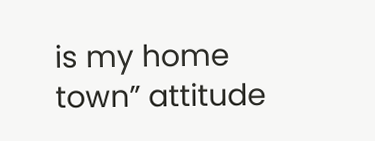is my home town” attitude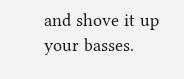and shove it up your basses.